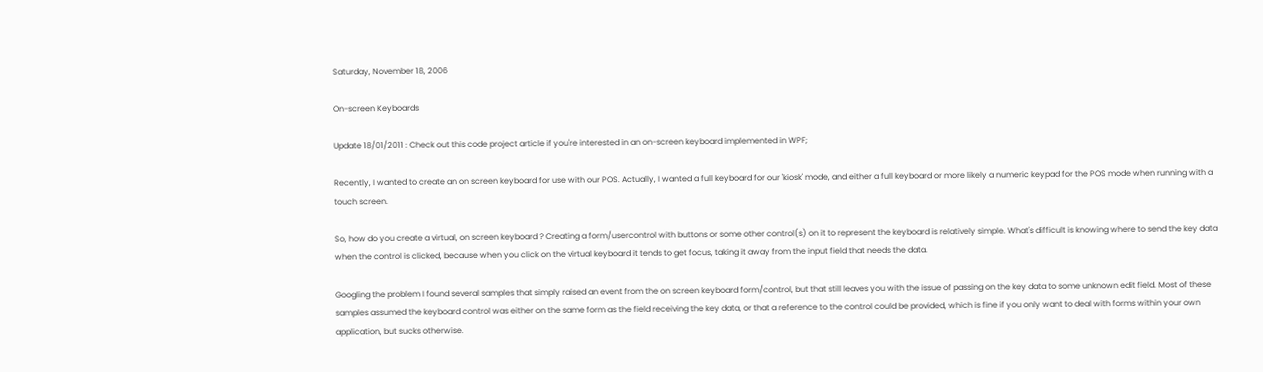Saturday, November 18, 2006

On-screen Keyboards

Update 18/01/2011 : Check out this code project article if you're interested in an on-screen keyboard implemented in WPF;

Recently, I wanted to create an on screen keyboard for use with our POS. Actually, I wanted a full keyboard for our 'kiosk' mode, and either a full keyboard or more likely a numeric keypad for the POS mode when running with a touch screen.

So, how do you create a virtual, on screen keyboard ? Creating a form/usercontrol with buttons or some other control(s) on it to represent the keyboard is relatively simple. What's difficult is knowing where to send the key data when the control is clicked, because when you click on the virtual keyboard it tends to get focus, taking it away from the input field that needs the data.

Googling the problem I found several samples that simply raised an event from the on screen keyboard form/control, but that still leaves you with the issue of passing on the key data to some unknown edit field. Most of these samples assumed the keyboard control was either on the same form as the field receiving the key data, or that a reference to the control could be provided, which is fine if you only want to deal with forms within your own application, but sucks otherwise.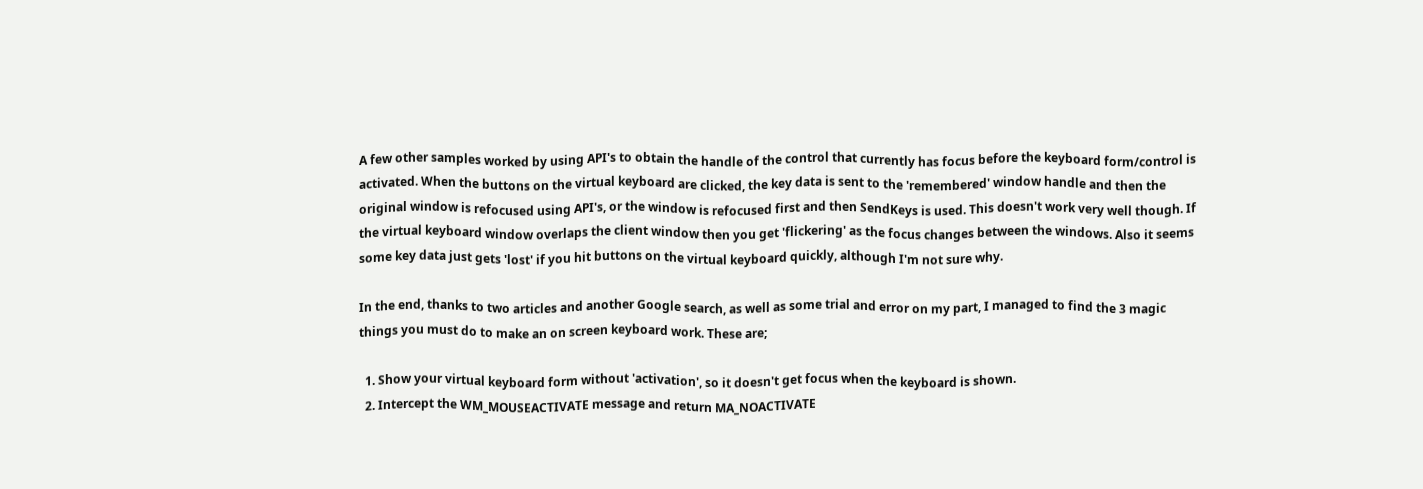A few other samples worked by using API's to obtain the handle of the control that currently has focus before the keyboard form/control is activated. When the buttons on the virtual keyboard are clicked, the key data is sent to the 'remembered' window handle and then the original window is refocused using API's, or the window is refocused first and then SendKeys is used. This doesn't work very well though. If the virtual keyboard window overlaps the client window then you get 'flickering' as the focus changes between the windows. Also it seems some key data just gets 'lost' if you hit buttons on the virtual keyboard quickly, although I'm not sure why.

In the end, thanks to two articles and another Google search, as well as some trial and error on my part, I managed to find the 3 magic things you must do to make an on screen keyboard work. These are;

  1. Show your virtual keyboard form without 'activation', so it doesn't get focus when the keyboard is shown.
  2. Intercept the WM_MOUSEACTIVATE message and return MA_NOACTIVATE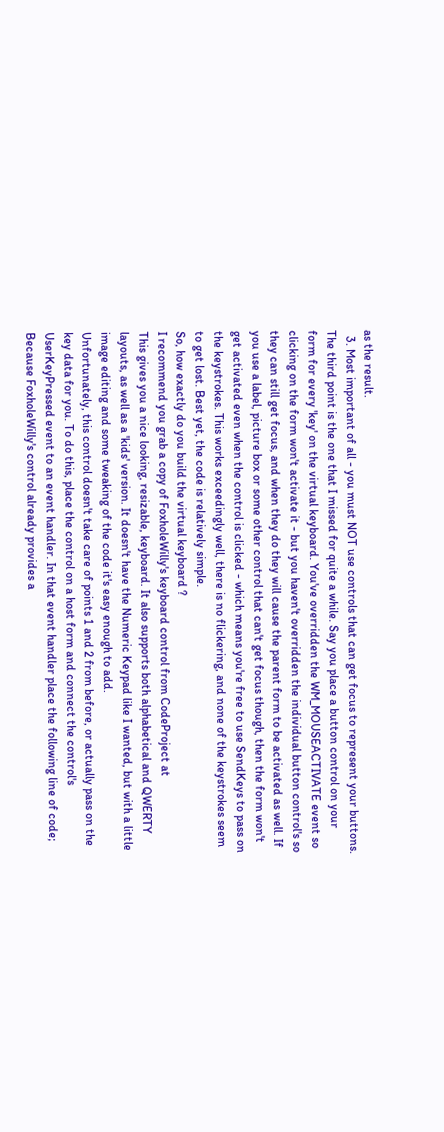as the result.
  3. Most important of all - you must NOT use controls that can get focus to represent your buttons.
The third point is the one that I missed for quite a while. Say you place a button control on your form for every 'key' on the virtual keyboard. You've overridden the WM_MOUSEACTIVATE event so clicking on the form won't activate it - but you haven't overridden the individual button control's so they can still get focus, and when they do they will cause the parent form to be activated as well. If you use a label, picture box or some other control that can't get focus though, then the form won't get activated even when the control is clicked - which means you're free to use SendKeys to pass on the keystrokes. This works exceedingly well, there is no flickering, and none of the keystrokes seem to get lost. Best yet, the code is relatively simple.
So, how exactly do you build the virtual keyboard ?
I recommend you grab a copy of FoxholeWilly's keyboard control from CodeProject at
This gives you a nice looking, resizable, keyboard. It also supports both alphabetical and QWERTY layouts, as well as a 'kids' version. It doesn't have the Numeric Keypad like I wanted, but with a little image editing and some tweaking of the code it's easy enough to add.
Unfortunately, this control doesn't take care of points 1 and 2 from before, or actually pass on the key data for you. To do this, place the control on a host form and connect the control's
UserKeyPressed event to an event handler. In that event handler place the following line of code;
Because FoxholeWilly's control already provides a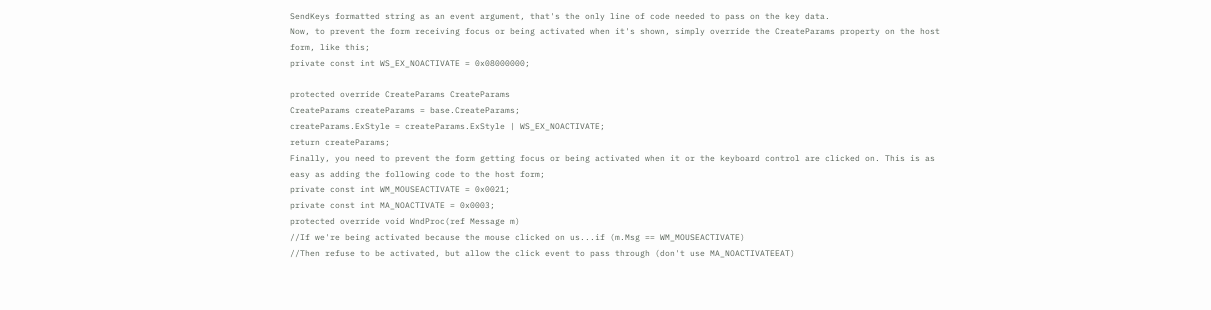SendKeys formatted string as an event argument, that's the only line of code needed to pass on the key data.
Now, to prevent the form receiving focus or being activated when it's shown, simply override the CreateParams property on the host form, like this;
private const int WS_EX_NOACTIVATE = 0x08000000;

protected override CreateParams CreateParams
CreateParams createParams = base.CreateParams;
createParams.ExStyle = createParams.ExStyle | WS_EX_NOACTIVATE;
return createParams;
Finally, you need to prevent the form getting focus or being activated when it or the keyboard control are clicked on. This is as easy as adding the following code to the host form;
private const int WM_MOUSEACTIVATE = 0x0021;
private const int MA_NOACTIVATE = 0x0003;
protected override void WndProc(ref Message m)
//If we're being activated because the mouse clicked on us...if (m.Msg == WM_MOUSEACTIVATE)
//Then refuse to be activated, but allow the click event to pass through (don't use MA_NOACTIVATEEAT)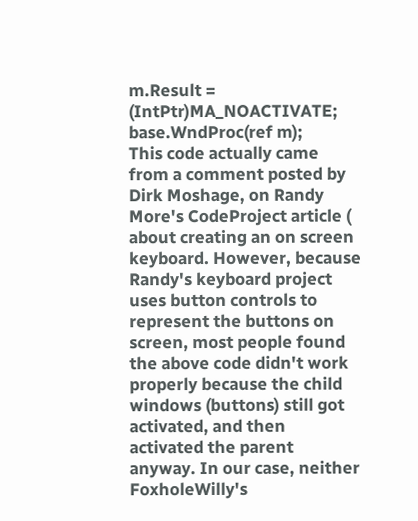m.Result = (IntPtr)MA_NOACTIVATE;
base.WndProc(ref m);
This code actually came from a comment posted by Dirk Moshage, on Randy More's CodeProject article ( about creating an on screen keyboard. However, because Randy's keyboard project uses button controls to represent the buttons on screen, most people found the above code didn't work properly because the child windows (buttons) still got activated, and then activated the parent anyway. In our case, neither FoxholeWilly's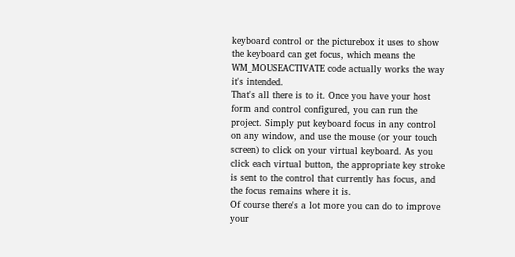keyboard control or the picturebox it uses to show the keyboard can get focus, which means the WM_MOUSEACTIVATE code actually works the way it's intended.
That's all there is to it. Once you have your host form and control configured, you can run the project. Simply put keyboard focus in any control on any window, and use the mouse (or your touch screen) to click on your virtual keyboard. As you click each virtual button, the appropriate key stroke is sent to the control that currently has focus, and the focus remains where it is.
Of course there's a lot more you can do to improve your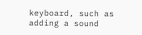keyboard, such as adding a sound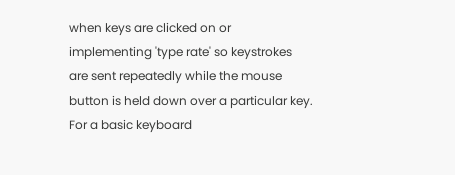when keys are clicked on or implementing 'type rate' so keystrokes are sent repeatedly while the mouse button is held down over a particular key. For a basic keyboard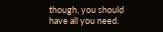though, you should have all you need.